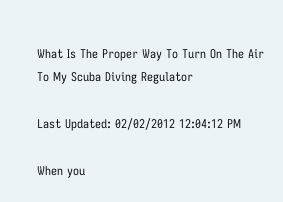What Is The Proper Way To Turn On The Air To My Scuba Diving Regulator

Last Updated: 02/02/2012 12:04:12 PM

When you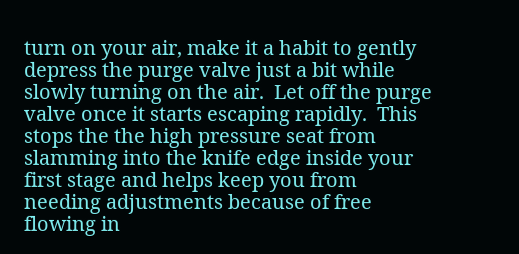turn on your air, make it a habit to gently depress the purge valve just a bit while slowly turning on the air.  Let off the purge valve once it starts escaping rapidly.  This stops the the high pressure seat from slamming into the knife edge inside your first stage and helps keep you from needing adjustments because of free flowing in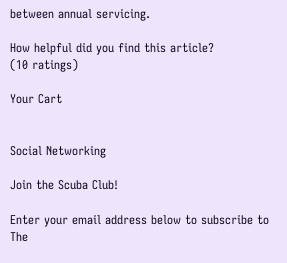between annual servicing.

How helpful did you find this article?
(10 ratings)

Your Cart


Social Networking

Join the Scuba Club!

Enter your email address below to subscribe to The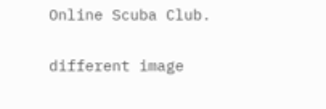Online Scuba Club.

different image